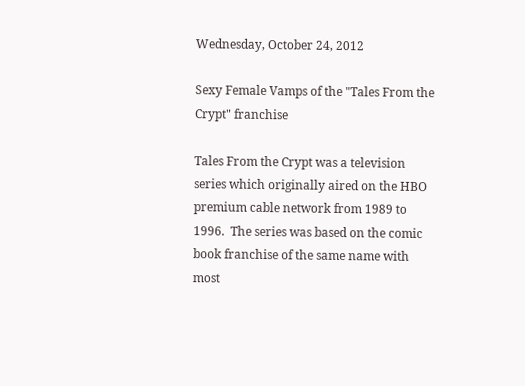Wednesday, October 24, 2012

Sexy Female Vamps of the "Tales From the Crypt" franchise

Tales From the Crypt was a television series which originally aired on the HBO premium cable network from 1989 to 1996.  The series was based on the comic book franchise of the same name with most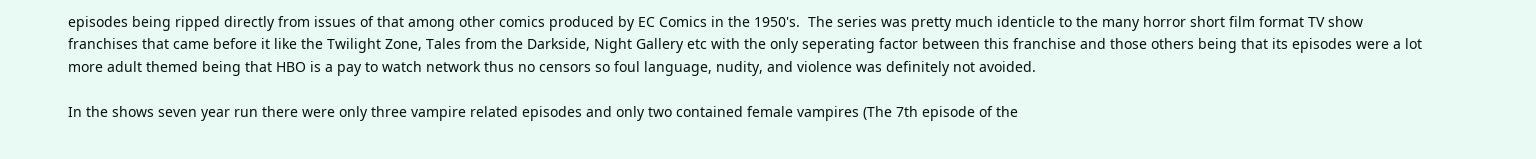episodes being ripped directly from issues of that among other comics produced by EC Comics in the 1950's.  The series was pretty much identicle to the many horror short film format TV show franchises that came before it like the Twilight Zone, Tales from the Darkside, Night Gallery etc with the only seperating factor between this franchise and those others being that its episodes were a lot more adult themed being that HBO is a pay to watch network thus no censors so foul language, nudity, and violence was definitely not avoided.

In the shows seven year run there were only three vampire related episodes and only two contained female vampires (The 7th episode of the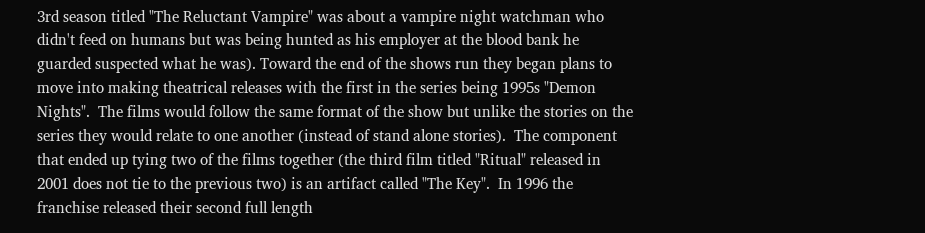3rd season titled "The Reluctant Vampire" was about a vampire night watchman who didn't feed on humans but was being hunted as his employer at the blood bank he guarded suspected what he was). Toward the end of the shows run they began plans to move into making theatrical releases with the first in the series being 1995s "Demon Nights".  The films would follow the same format of the show but unlike the stories on the series they would relate to one another (instead of stand alone stories).  The component that ended up tying two of the films together (the third film titled "Ritual" released in 2001 does not tie to the previous two) is an artifact called "The Key".  In 1996 the franchise released their second full length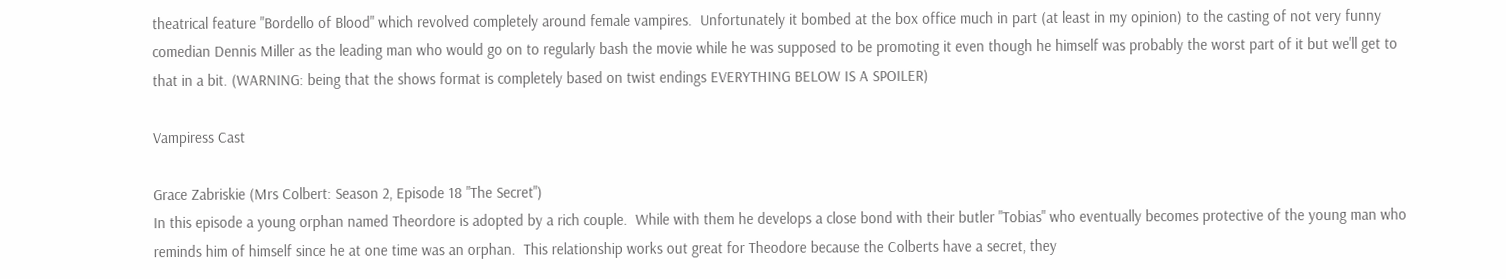theatrical feature "Bordello of Blood" which revolved completely around female vampires.  Unfortunately it bombed at the box office much in part (at least in my opinion) to the casting of not very funny comedian Dennis Miller as the leading man who would go on to regularly bash the movie while he was supposed to be promoting it even though he himself was probably the worst part of it but we'll get to that in a bit. (WARNING: being that the shows format is completely based on twist endings EVERYTHING BELOW IS A SPOILER)

Vampiress Cast

Grace Zabriskie (Mrs Colbert: Season 2, Episode 18 "The Secret")
In this episode a young orphan named Theordore is adopted by a rich couple.  While with them he develops a close bond with their butler "Tobias" who eventually becomes protective of the young man who reminds him of himself since he at one time was an orphan.  This relationship works out great for Theodore because the Colberts have a secret, they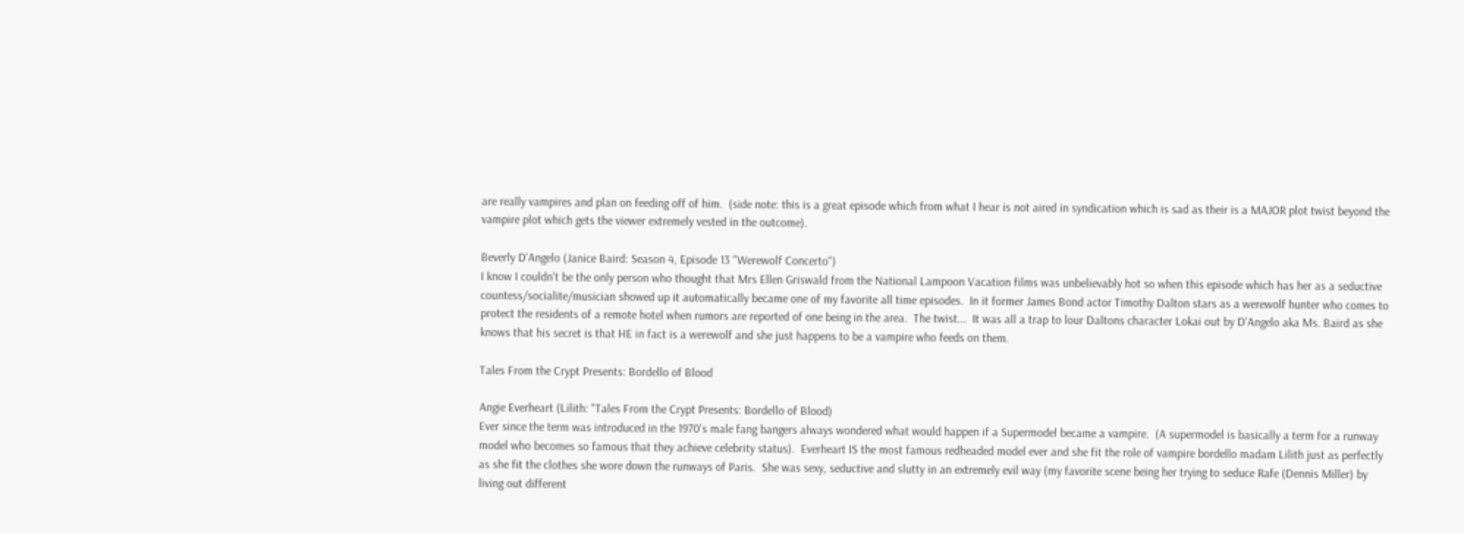are really vampires and plan on feeding off of him.  (side note: this is a great episode which from what I hear is not aired in syndication which is sad as their is a MAJOR plot twist beyond the vampire plot which gets the viewer extremely vested in the outcome).

Beverly D'Angelo (Janice Baird: Season 4, Episode 13 "Werewolf Concerto")
I know I couldn't be the only person who thought that Mrs Ellen Griswald from the National Lampoon Vacation films was unbelievably hot so when this episode which has her as a seductive countess/socialite/musician showed up it automatically became one of my favorite all time episodes.  In it former James Bond actor Timothy Dalton stars as a werewolf hunter who comes to protect the residents of a remote hotel when rumors are reported of one being in the area.  The twist...  It was all a trap to lour Daltons character Lokai out by D'Angelo aka Ms. Baird as she knows that his secret is that HE in fact is a werewolf and she just happens to be a vampire who feeds on them.

Tales From the Crypt Presents: Bordello of Blood

Angie Everheart (Lilith: "Tales From the Crypt Presents: Bordello of Blood)
Ever since the term was introduced in the 1970's male fang bangers always wondered what would happen if a Supermodel became a vampire.  (A supermodel is basically a term for a runway model who becomes so famous that they achieve celebrity status).  Everheart IS the most famous redheaded model ever and she fit the role of vampire bordello madam Lilith just as perfectly as she fit the clothes she wore down the runways of Paris.  She was sexy, seductive and slutty in an extremely evil way (my favorite scene being her trying to seduce Rafe (Dennis Miller) by living out different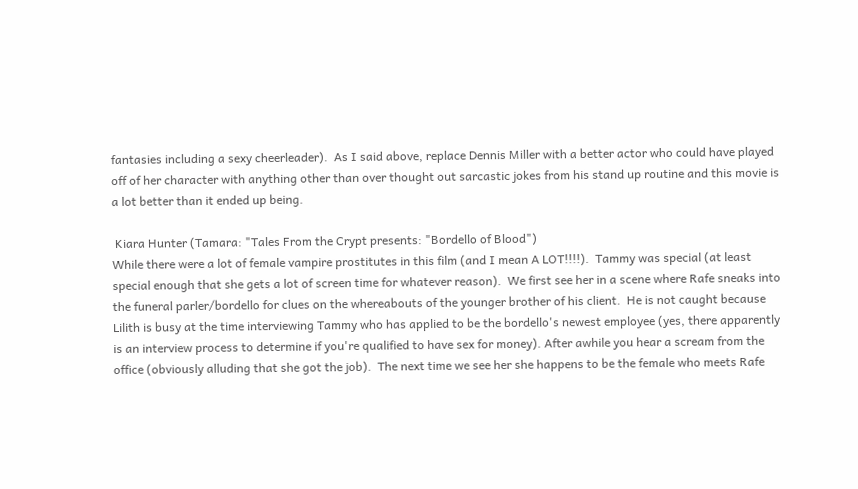fantasies including a sexy cheerleader).  As I said above, replace Dennis Miller with a better actor who could have played off of her character with anything other than over thought out sarcastic jokes from his stand up routine and this movie is a lot better than it ended up being.

 Kiara Hunter (Tamara: "Tales From the Crypt presents: "Bordello of Blood")
While there were a lot of female vampire prostitutes in this film (and I mean A LOT!!!!).  Tammy was special (at least special enough that she gets a lot of screen time for whatever reason).  We first see her in a scene where Rafe sneaks into the funeral parler/bordello for clues on the whereabouts of the younger brother of his client.  He is not caught because Lilith is busy at the time interviewing Tammy who has applied to be the bordello's newest employee (yes, there apparently is an interview process to determine if you're qualified to have sex for money). After awhile you hear a scream from the office (obviously alluding that she got the job).  The next time we see her she happens to be the female who meets Rafe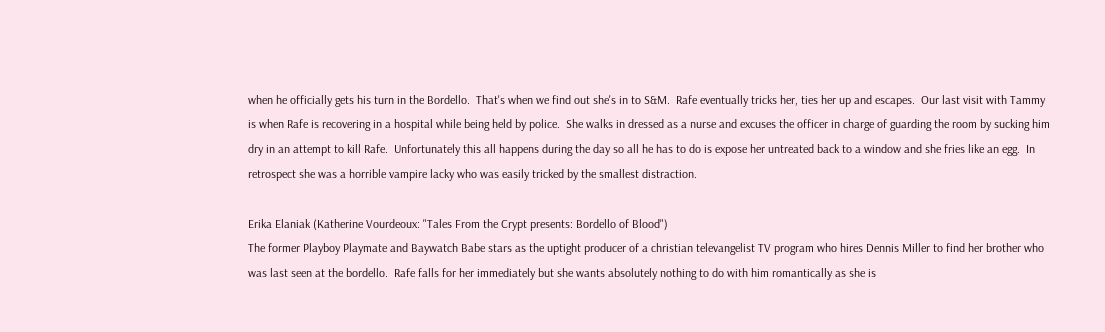when he officially gets his turn in the Bordello.  That's when we find out she's in to S&M.  Rafe eventually tricks her, ties her up and escapes.  Our last visit with Tammy is when Rafe is recovering in a hospital while being held by police.  She walks in dressed as a nurse and excuses the officer in charge of guarding the room by sucking him dry in an attempt to kill Rafe.  Unfortunately this all happens during the day so all he has to do is expose her untreated back to a window and she fries like an egg.  In retrospect she was a horrible vampire lacky who was easily tricked by the smallest distraction.

Erika Elaniak (Katherine Vourdeoux: "Tales From the Crypt presents: Bordello of Blood")
The former Playboy Playmate and Baywatch Babe stars as the uptight producer of a christian televangelist TV program who hires Dennis Miller to find her brother who was last seen at the bordello.  Rafe falls for her immediately but she wants absolutely nothing to do with him romantically as she is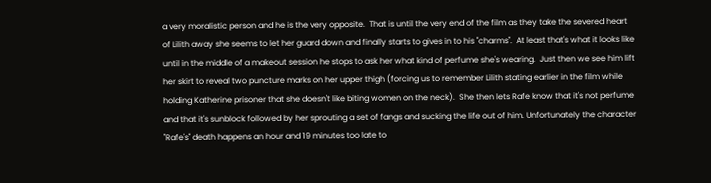a very moralistic person and he is the very opposite.  That is until the very end of the film as they take the severed heart of Lilith away she seems to let her guard down and finally starts to gives in to his "charms".  At least that's what it looks like until in the middle of a makeout session he stops to ask her what kind of perfume she's wearing.  Just then we see him lift her skirt to reveal two puncture marks on her upper thigh (forcing us to remember Lilith stating earlier in the film while holding Katherine prisoner that she doesn't like biting women on the neck).  She then lets Rafe know that it's not perfume and that it's sunblock followed by her sprouting a set of fangs and sucking the life out of him. Unfortunately the character "Rafe's" death happens an hour and 19 minutes too late to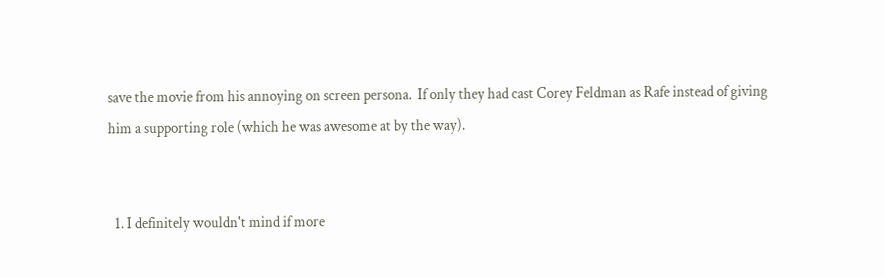save the movie from his annoying on screen persona.  If only they had cast Corey Feldman as Rafe instead of giving him a supporting role (which he was awesome at by the way).


  1. I definitely wouldn't mind if more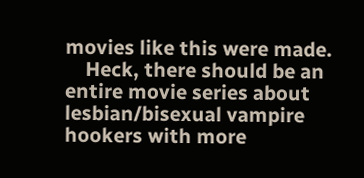movies like this were made.
    Heck, there should be an entire movie series about lesbian/bisexual vampire hookers with more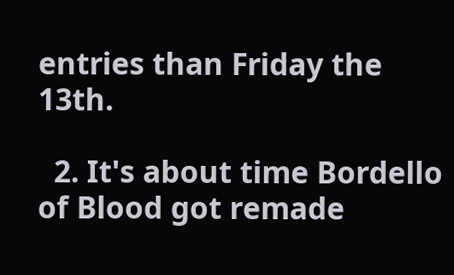entries than Friday the 13th.

  2. It's about time Bordello of Blood got remade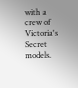with a crew of Victoria's Secret models.